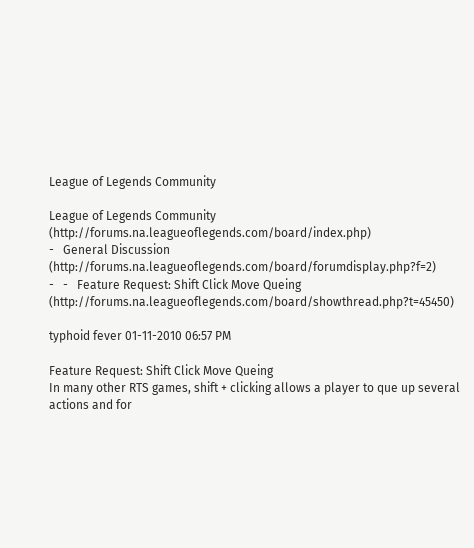League of Legends Community

League of Legends Community (http://forums.na.leagueoflegends.com/board/index.php)
-   General Discussion (http://forums.na.leagueoflegends.com/board/forumdisplay.php?f=2)
-   -   Feature Request: Shift Click Move Queing (http://forums.na.leagueoflegends.com/board/showthread.php?t=45450)

typhoid fever 01-11-2010 06:57 PM

Feature Request: Shift Click Move Queing
In many other RTS games, shift + clicking allows a player to que up several actions and for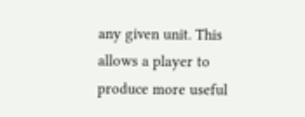any given unit. This allows a player to produce more useful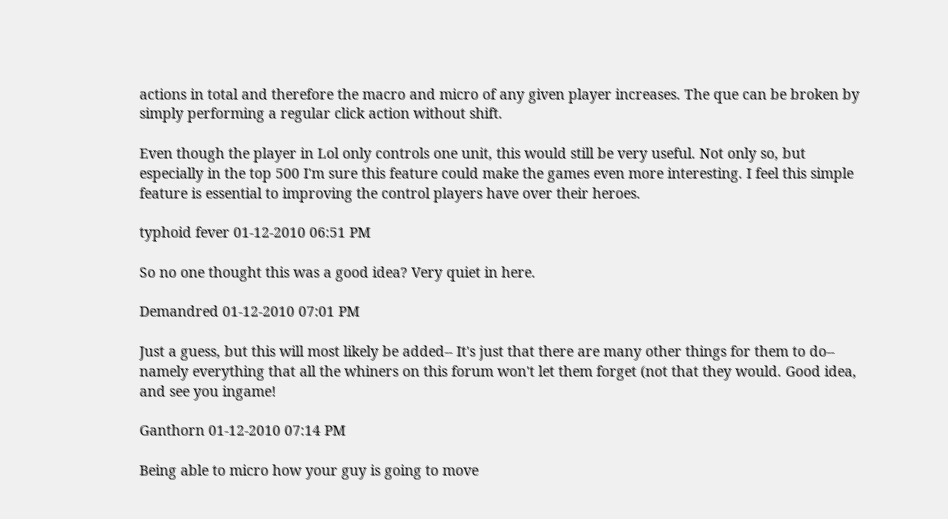actions in total and therefore the macro and micro of any given player increases. The que can be broken by simply performing a regular click action without shift.

Even though the player in Lol only controls one unit, this would still be very useful. Not only so, but especially in the top 500 I'm sure this feature could make the games even more interesting. I feel this simple feature is essential to improving the control players have over their heroes.

typhoid fever 01-12-2010 06:51 PM

So no one thought this was a good idea? Very quiet in here.

Demandred 01-12-2010 07:01 PM

Just a guess, but this will most likely be added-- It's just that there are many other things for them to do-- namely everything that all the whiners on this forum won't let them forget (not that they would. Good idea, and see you ingame!

Ganthorn 01-12-2010 07:14 PM

Being able to micro how your guy is going to move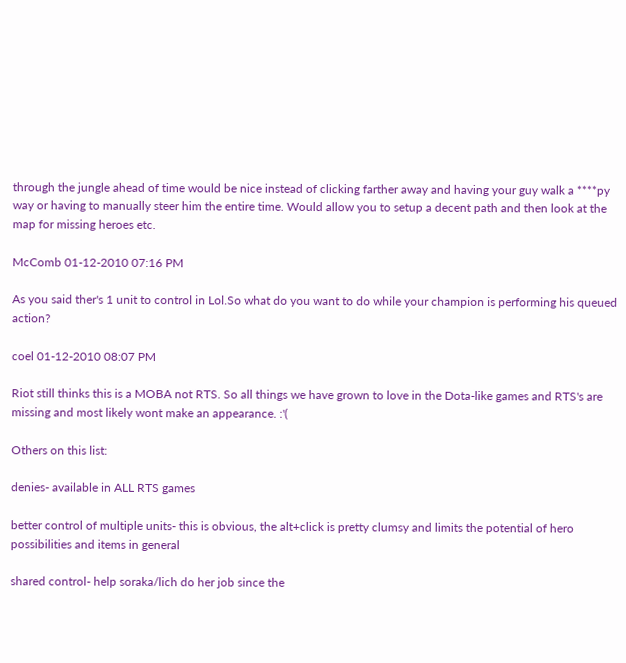through the jungle ahead of time would be nice instead of clicking farther away and having your guy walk a ****py way or having to manually steer him the entire time. Would allow you to setup a decent path and then look at the map for missing heroes etc.

McComb 01-12-2010 07:16 PM

As you said ther's 1 unit to control in Lol.So what do you want to do while your champion is performing his queued action?

coel 01-12-2010 08:07 PM

Riot still thinks this is a MOBA not RTS. So all things we have grown to love in the Dota-like games and RTS's are missing and most likely wont make an appearance. :'(

Others on this list:

denies- available in ALL RTS games

better control of multiple units- this is obvious, the alt+click is pretty clumsy and limits the potential of hero possibilities and items in general

shared control- help soraka/lich do her job since the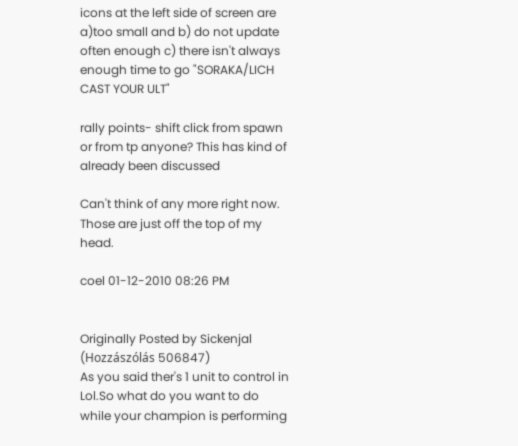icons at the left side of screen are a)too small and b) do not update often enough c) there isn't always enough time to go "SORAKA/LICH CAST YOUR ULT"

rally points- shift click from spawn or from tp anyone? This has kind of already been discussed

Can't think of any more right now. Those are just off the top of my head.

coel 01-12-2010 08:26 PM


Originally Posted by Sickenjal (Hozzászólás 506847)
As you said ther's 1 unit to control in Lol.So what do you want to do while your champion is performing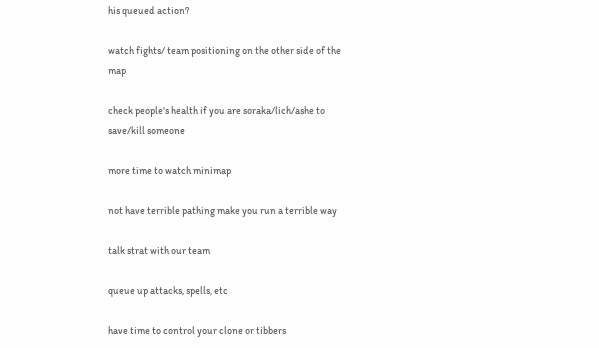his queued action?

watch fights/ team positioning on the other side of the map

check people's health if you are soraka/lich/ashe to save/kill someone

more time to watch minimap

not have terrible pathing make you run a terrible way

talk strat with our team

queue up attacks, spells, etc

have time to control your clone or tibbers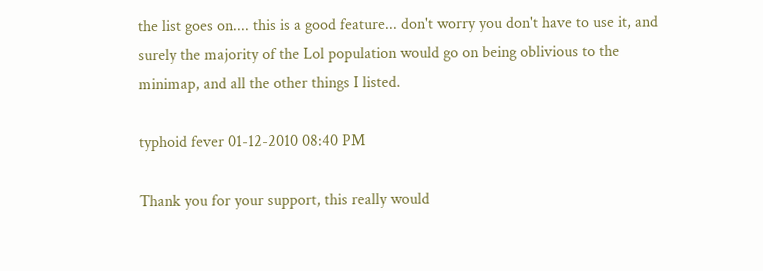the list goes on.... this is a good feature... don't worry you don't have to use it, and surely the majority of the Lol population would go on being oblivious to the minimap, and all the other things I listed.

typhoid fever 01-12-2010 08:40 PM

Thank you for your support, this really would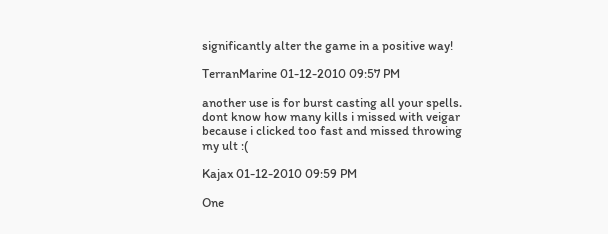significantly alter the game in a positive way!

TerranMarine 01-12-2010 09:57 PM

another use is for burst casting all your spells. dont know how many kills i missed with veigar because i clicked too fast and missed throwing my ult :(

Kajax 01-12-2010 09:59 PM

One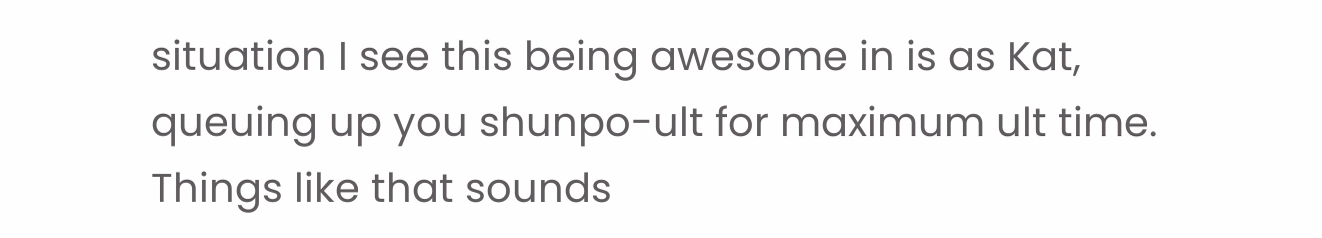situation I see this being awesome in is as Kat, queuing up you shunpo-ult for maximum ult time. Things like that sounds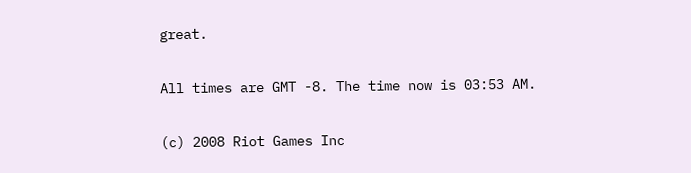great.

All times are GMT -8. The time now is 03:53 AM.

(c) 2008 Riot Games Inc